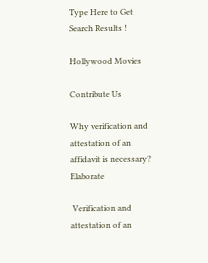Type Here to Get Search Results !

Hollywood Movies

Contribute Us

Why verification and attestation of an affidavit is necessary? Elaborate

 Verification and attestation of an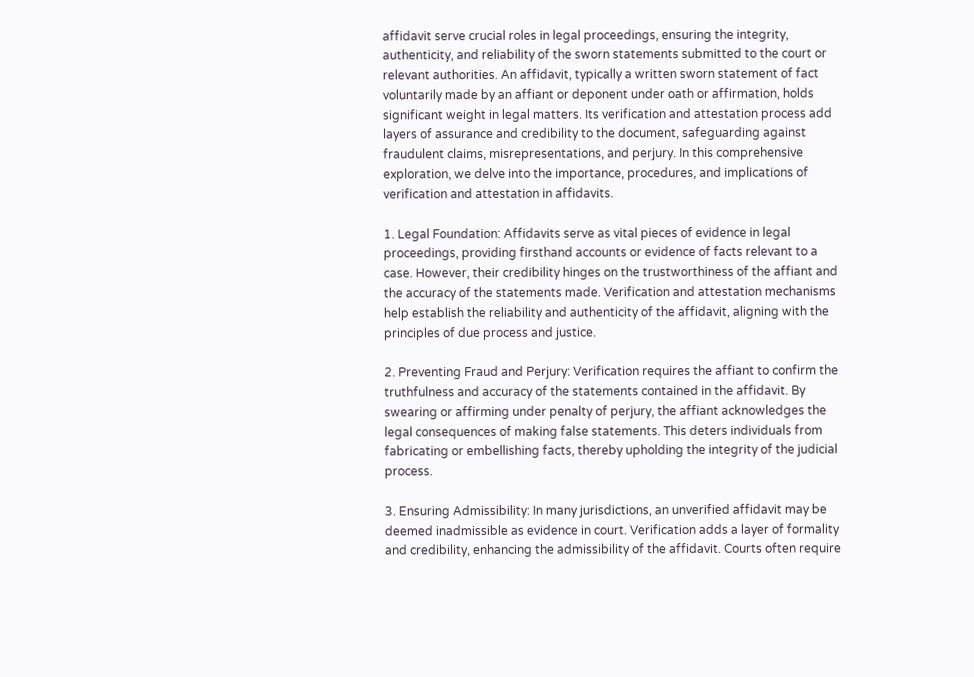affidavit serve crucial roles in legal proceedings, ensuring the integrity, authenticity, and reliability of the sworn statements submitted to the court or relevant authorities. An affidavit, typically a written sworn statement of fact voluntarily made by an affiant or deponent under oath or affirmation, holds significant weight in legal matters. Its verification and attestation process add layers of assurance and credibility to the document, safeguarding against fraudulent claims, misrepresentations, and perjury. In this comprehensive exploration, we delve into the importance, procedures, and implications of verification and attestation in affidavits.

1. Legal Foundation: Affidavits serve as vital pieces of evidence in legal proceedings, providing firsthand accounts or evidence of facts relevant to a case. However, their credibility hinges on the trustworthiness of the affiant and the accuracy of the statements made. Verification and attestation mechanisms help establish the reliability and authenticity of the affidavit, aligning with the principles of due process and justice.

2. Preventing Fraud and Perjury: Verification requires the affiant to confirm the truthfulness and accuracy of the statements contained in the affidavit. By swearing or affirming under penalty of perjury, the affiant acknowledges the legal consequences of making false statements. This deters individuals from fabricating or embellishing facts, thereby upholding the integrity of the judicial process.

3. Ensuring Admissibility: In many jurisdictions, an unverified affidavit may be deemed inadmissible as evidence in court. Verification adds a layer of formality and credibility, enhancing the admissibility of the affidavit. Courts often require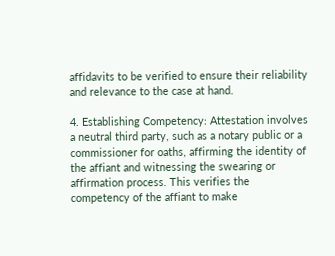affidavits to be verified to ensure their reliability and relevance to the case at hand.

4. Establishing Competency: Attestation involves a neutral third party, such as a notary public or a commissioner for oaths, affirming the identity of the affiant and witnessing the swearing or affirmation process. This verifies the competency of the affiant to make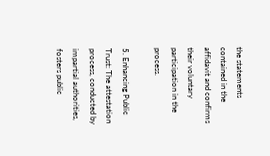the statements contained in the affidavit and confirms their voluntary participation in the process.

5. Enhancing Public Trust: The attestation process, conducted by impartial authorities, fosters public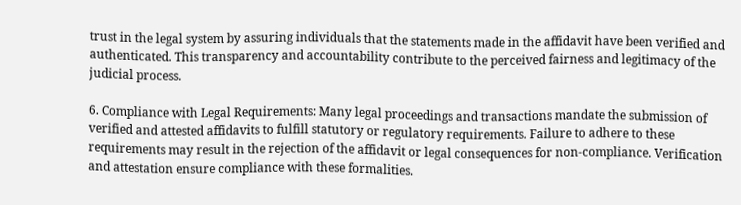trust in the legal system by assuring individuals that the statements made in the affidavit have been verified and authenticated. This transparency and accountability contribute to the perceived fairness and legitimacy of the judicial process.

6. Compliance with Legal Requirements: Many legal proceedings and transactions mandate the submission of verified and attested affidavits to fulfill statutory or regulatory requirements. Failure to adhere to these requirements may result in the rejection of the affidavit or legal consequences for non-compliance. Verification and attestation ensure compliance with these formalities.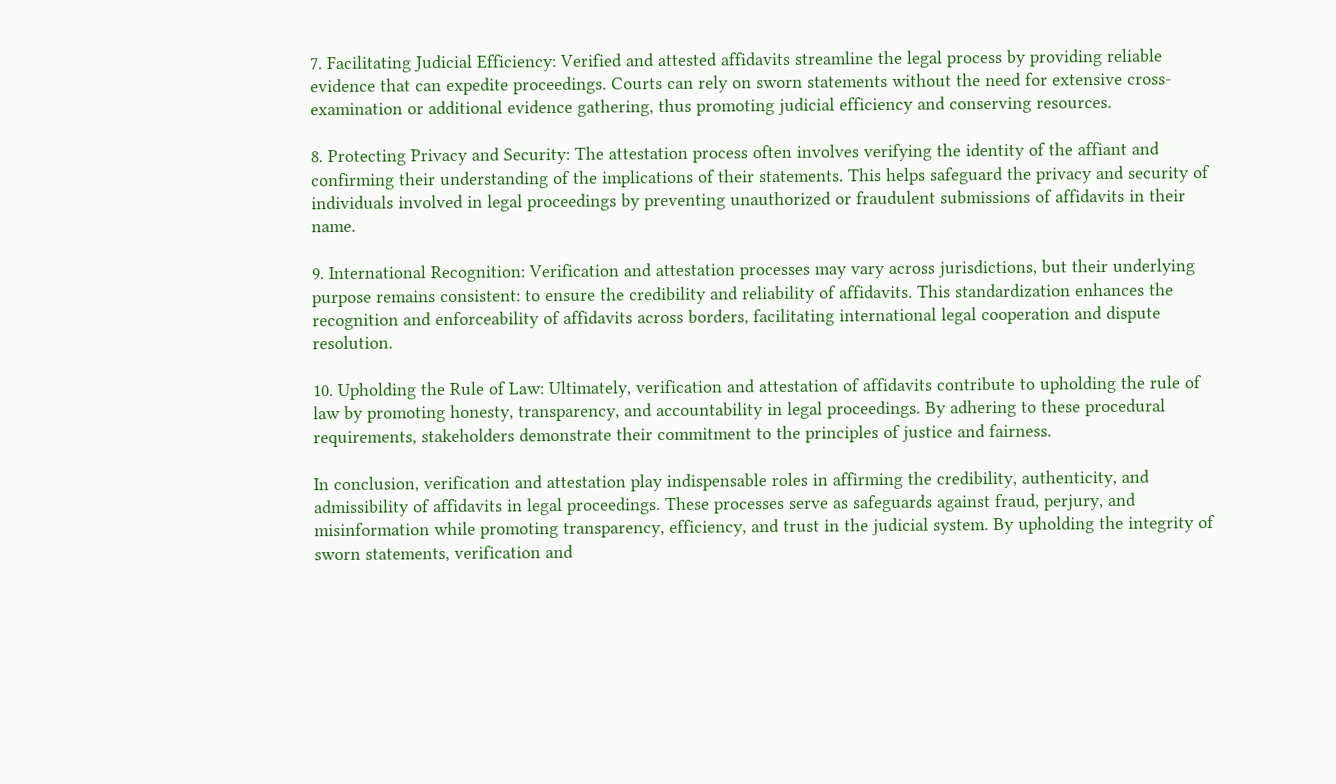7. Facilitating Judicial Efficiency: Verified and attested affidavits streamline the legal process by providing reliable evidence that can expedite proceedings. Courts can rely on sworn statements without the need for extensive cross-examination or additional evidence gathering, thus promoting judicial efficiency and conserving resources.

8. Protecting Privacy and Security: The attestation process often involves verifying the identity of the affiant and confirming their understanding of the implications of their statements. This helps safeguard the privacy and security of individuals involved in legal proceedings by preventing unauthorized or fraudulent submissions of affidavits in their name.

9. International Recognition: Verification and attestation processes may vary across jurisdictions, but their underlying purpose remains consistent: to ensure the credibility and reliability of affidavits. This standardization enhances the recognition and enforceability of affidavits across borders, facilitating international legal cooperation and dispute resolution.

10. Upholding the Rule of Law: Ultimately, verification and attestation of affidavits contribute to upholding the rule of law by promoting honesty, transparency, and accountability in legal proceedings. By adhering to these procedural requirements, stakeholders demonstrate their commitment to the principles of justice and fairness.

In conclusion, verification and attestation play indispensable roles in affirming the credibility, authenticity, and admissibility of affidavits in legal proceedings. These processes serve as safeguards against fraud, perjury, and misinformation while promoting transparency, efficiency, and trust in the judicial system. By upholding the integrity of sworn statements, verification and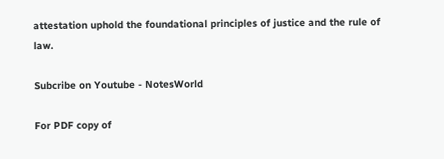attestation uphold the foundational principles of justice and the rule of law.

Subcribe on Youtube - NotesWorld

For PDF copy of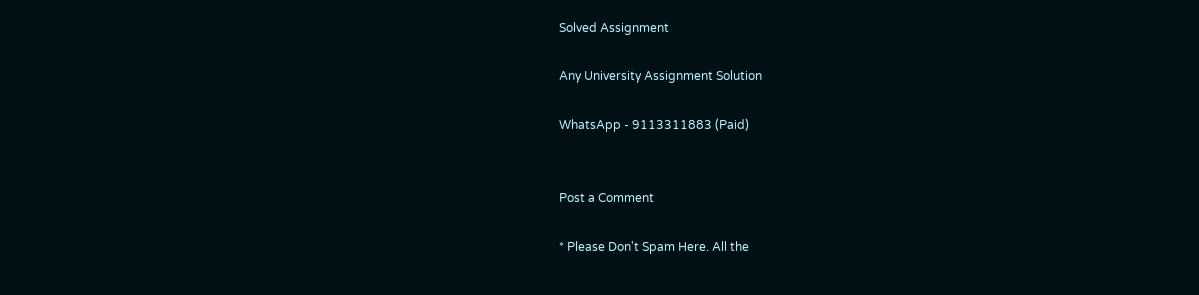Solved Assignment

Any University Assignment Solution

WhatsApp - 9113311883 (Paid)


Post a Comment

* Please Don't Spam Here. All the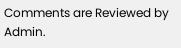Comments are Reviewed by Admin.